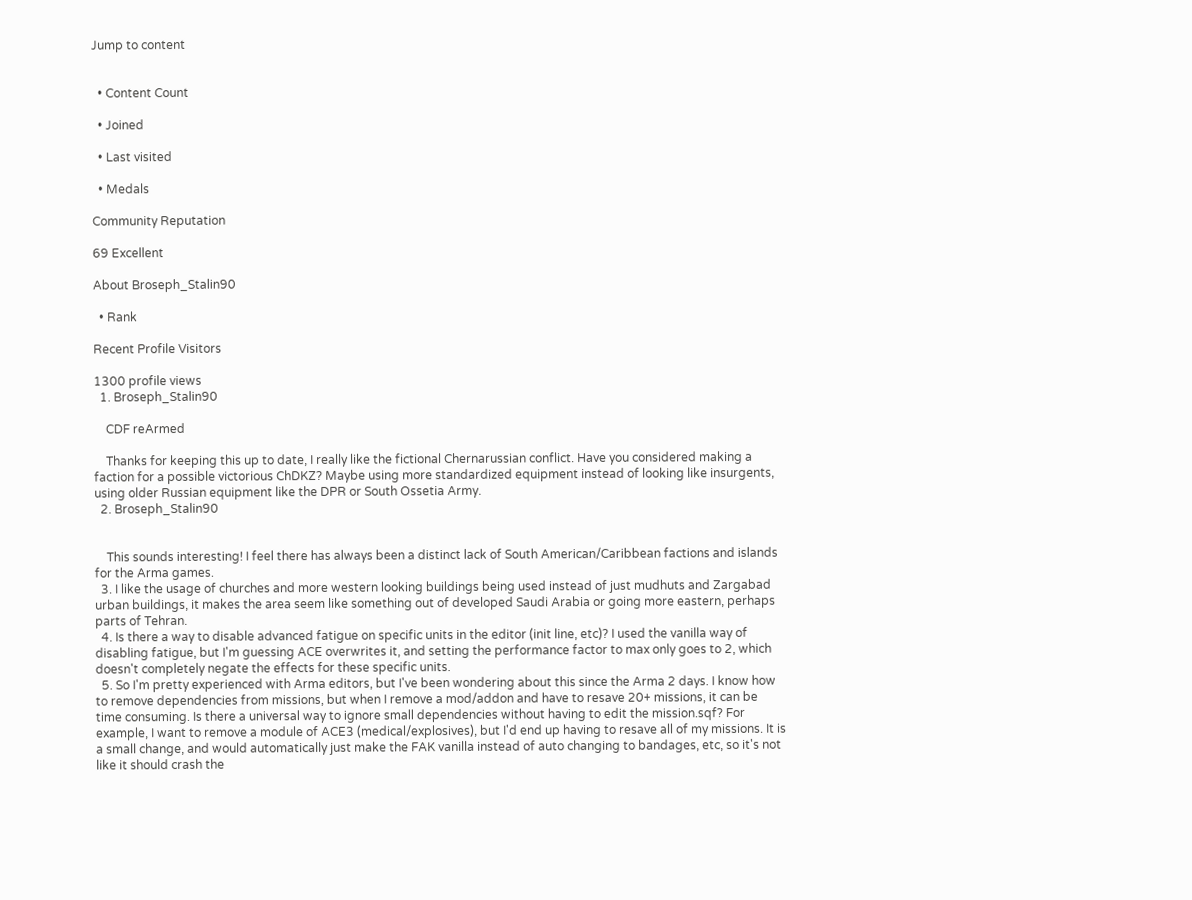Jump to content


  • Content Count

  • Joined

  • Last visited

  • Medals

Community Reputation

69 Excellent

About Broseph_Stalin90

  • Rank

Recent Profile Visitors

1300 profile views
  1. Broseph_Stalin90

    CDF reArmed

    Thanks for keeping this up to date, I really like the fictional Chernarussian conflict. Have you considered making a faction for a possible victorious ChDKZ? Maybe using more standardized equipment instead of looking like insurgents, using older Russian equipment like the DPR or South Ossetia Army.
  2. Broseph_Stalin90


    This sounds interesting! I feel there has always been a distinct lack of South American/Caribbean factions and islands for the Arma games.
  3. I like the usage of churches and more western looking buildings being used instead of just mudhuts and Zargabad urban buildings, it makes the area seem like something out of developed Saudi Arabia or going more eastern, perhaps parts of Tehran.
  4. Is there a way to disable advanced fatigue on specific units in the editor (init line, etc)? I used the vanilla way of disabling fatigue, but I'm guessing ACE overwrites it, and setting the performance factor to max only goes to 2, which doesn't completely negate the effects for these specific units.
  5. So I'm pretty experienced with Arma editors, but I've been wondering about this since the Arma 2 days. I know how to remove dependencies from missions, but when I remove a mod/addon and have to resave 20+ missions, it can be time consuming. Is there a universal way to ignore small dependencies without having to edit the mission.sqf? For example, I want to remove a module of ACE3 (medical/explosives), but I'd end up having to resave all of my missions. It is a small change, and would automatically just make the FAK vanilla instead of auto changing to bandages, etc, so it's not like it should crash the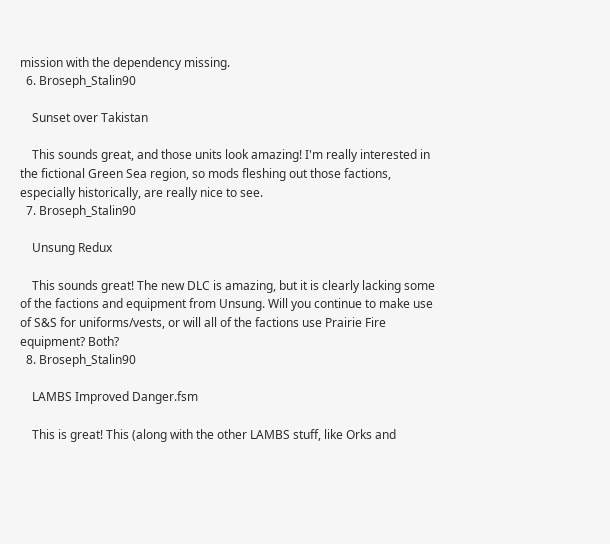mission with the dependency missing.
  6. Broseph_Stalin90

    Sunset over Takistan

    This sounds great, and those units look amazing! I'm really interested in the fictional Green Sea region, so mods fleshing out those factions, especially historically, are really nice to see.
  7. Broseph_Stalin90

    Unsung Redux

    This sounds great! The new DLC is amazing, but it is clearly lacking some of the factions and equipment from Unsung. Will you continue to make use of S&S for uniforms/vests, or will all of the factions use Prairie Fire equipment? Both?
  8. Broseph_Stalin90

    LAMBS Improved Danger.fsm

    This is great! This (along with the other LAMBS stuff, like Orks and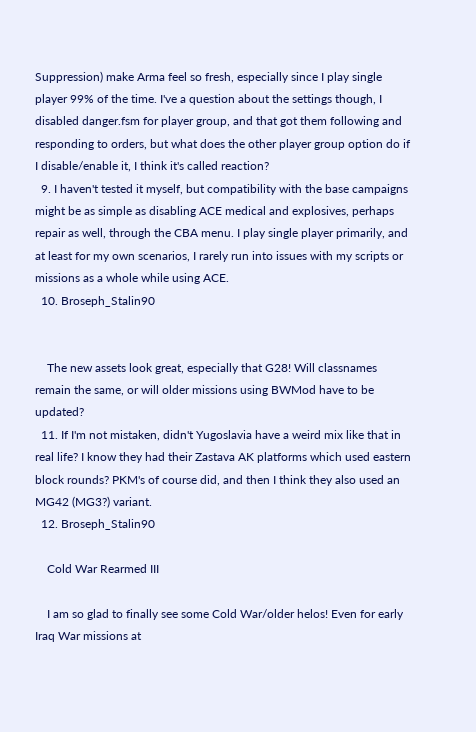Suppression) make Arma feel so fresh, especially since I play single player 99% of the time. I've a question about the settings though, I disabled danger.fsm for player group, and that got them following and responding to orders, but what does the other player group option do if I disable/enable it, I think it's called reaction?
  9. I haven't tested it myself, but compatibility with the base campaigns might be as simple as disabling ACE medical and explosives, perhaps repair as well, through the CBA menu. I play single player primarily, and at least for my own scenarios, I rarely run into issues with my scripts or missions as a whole while using ACE.
  10. Broseph_Stalin90


    The new assets look great, especially that G28! Will classnames remain the same, or will older missions using BWMod have to be updated?
  11. If I'm not mistaken, didn't Yugoslavia have a weird mix like that in real life? I know they had their Zastava AK platforms which used eastern block rounds? PKM's of course did, and then I think they also used an MG42 (MG3?) variant.
  12. Broseph_Stalin90

    Cold War Rearmed III

    I am so glad to finally see some Cold War/older helos! Even for early Iraq War missions at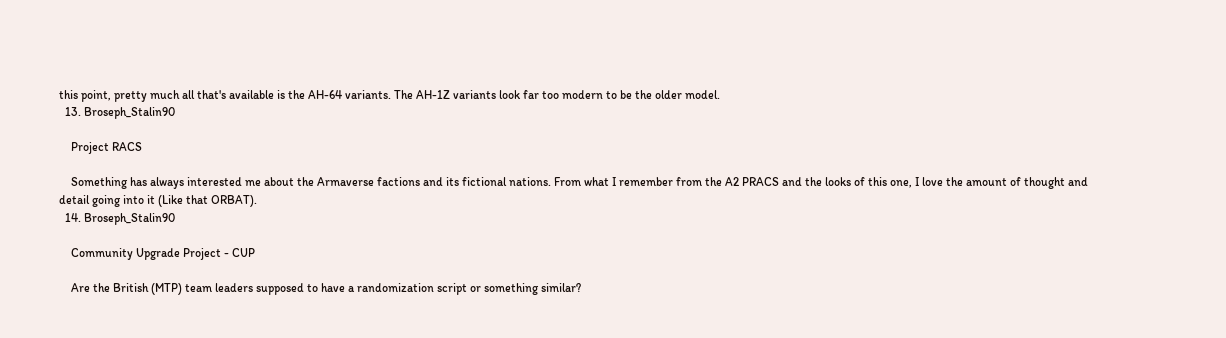this point, pretty much all that's available is the AH-64 variants. The AH-1Z variants look far too modern to be the older model.
  13. Broseph_Stalin90

    Project RACS

    Something has always interested me about the Armaverse factions and its fictional nations. From what I remember from the A2 PRACS and the looks of this one, I love the amount of thought and detail going into it (Like that ORBAT).
  14. Broseph_Stalin90

    Community Upgrade Project - CUP

    Are the British (MTP) team leaders supposed to have a randomization script or something similar?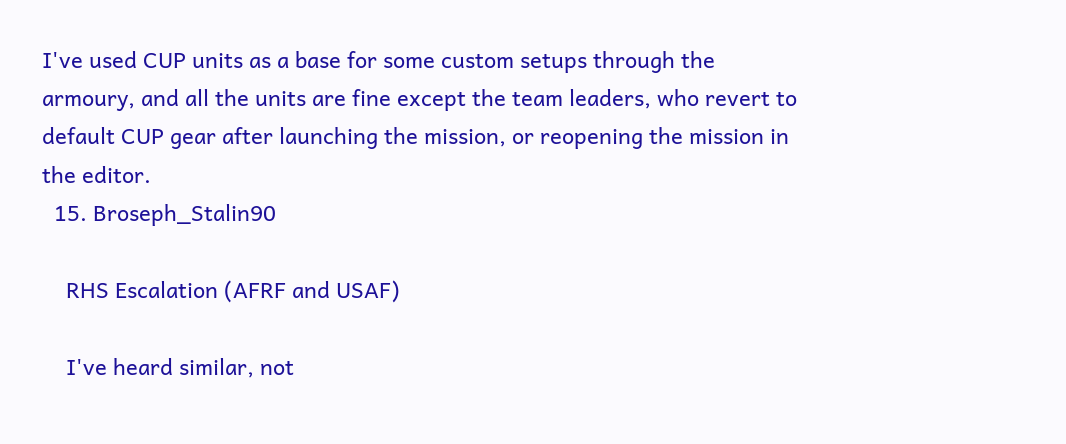I've used CUP units as a base for some custom setups through the armoury, and all the units are fine except the team leaders, who revert to default CUP gear after launching the mission, or reopening the mission in the editor.
  15. Broseph_Stalin90

    RHS Escalation (AFRF and USAF)

    I've heard similar, not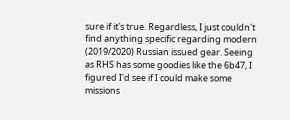sure if it's true. Regardless, I just couldn't find anything specific regarding modern (2019/2020) Russian issued gear. Seeing as RHS has some goodies like the 6b47, I figured I'd see if I could make some missions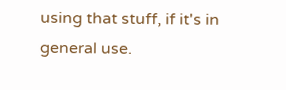using that stuff, if it's in general use.